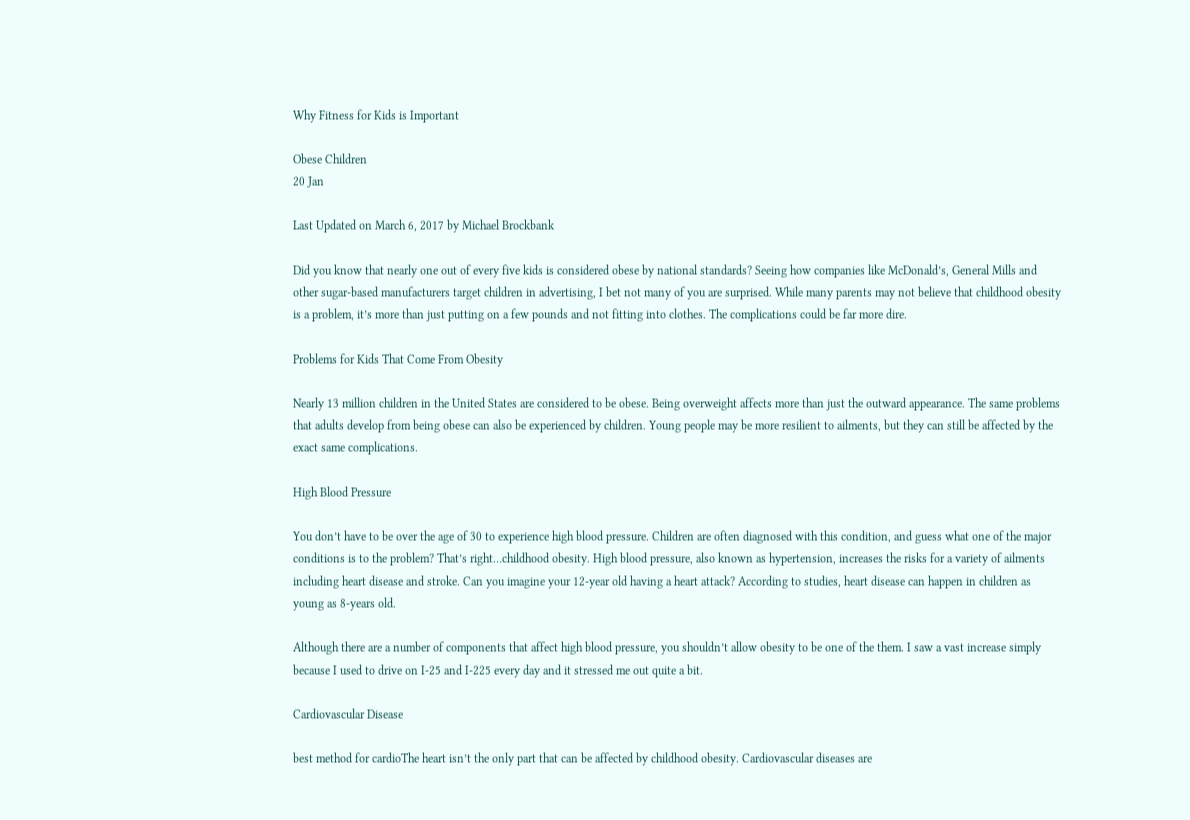Why Fitness for Kids is Important

Obese Children
20 Jan

Last Updated on March 6, 2017 by Michael Brockbank

Did you know that nearly one out of every five kids is considered obese by national standards? Seeing how companies like McDonald’s, General Mills and other sugar-based manufacturers target children in advertising, I bet not many of you are surprised. While many parents may not believe that childhood obesity is a problem, it’s more than just putting on a few pounds and not fitting into clothes. The complications could be far more dire.

Problems for Kids That Come From Obesity

Nearly 13 million children in the United States are considered to be obese. Being overweight affects more than just the outward appearance. The same problems that adults develop from being obese can also be experienced by children. Young people may be more resilient to ailments, but they can still be affected by the exact same complications.

High Blood Pressure

You don’t have to be over the age of 30 to experience high blood pressure. Children are often diagnosed with this condition, and guess what one of the major conditions is to the problem? That’s right…childhood obesity. High blood pressure, also known as hypertension, increases the risks for a variety of ailments including heart disease and stroke. Can you imagine your 12-year old having a heart attack? According to studies, heart disease can happen in children as young as 8-years old.

Although there are a number of components that affect high blood pressure, you shouldn’t allow obesity to be one of the them. I saw a vast increase simply because I used to drive on I-25 and I-225 every day and it stressed me out quite a bit.

Cardiovascular Disease

best method for cardioThe heart isn’t the only part that can be affected by childhood obesity. Cardiovascular diseases are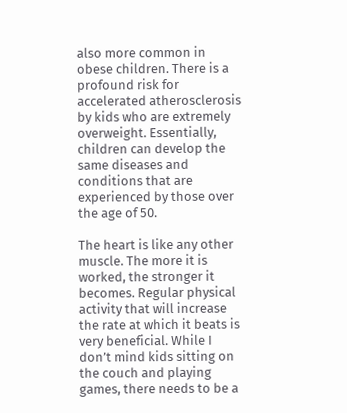also more common in obese children. There is a profound risk for accelerated atherosclerosis by kids who are extremely overweight. Essentially, children can develop the same diseases and conditions that are experienced by those over the age of 50.

The heart is like any other muscle. The more it is worked, the stronger it becomes. Regular physical activity that will increase the rate at which it beats is very beneficial. While I don’t mind kids sitting on the couch and playing games, there needs to be a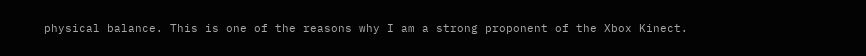physical balance. This is one of the reasons why I am a strong proponent of the Xbox Kinect.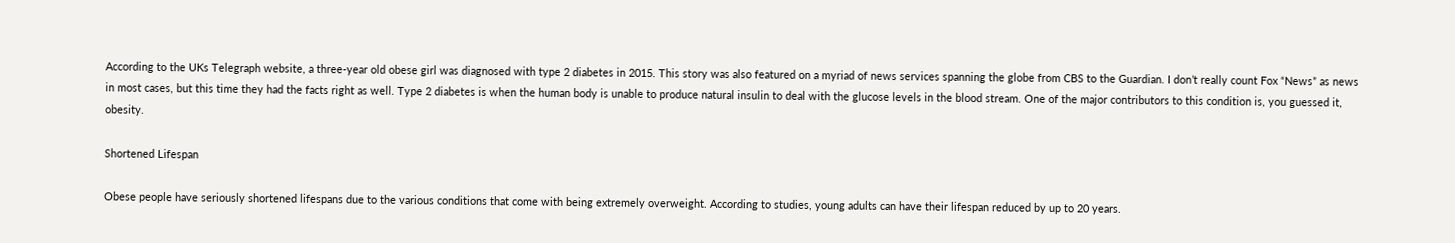According to the UKs Telegraph website, a three-year old obese girl was diagnosed with type 2 diabetes in 2015. This story was also featured on a myriad of news services spanning the globe from CBS to the Guardian. I don’t really count Fox “News” as news in most cases, but this time they had the facts right as well. Type 2 diabetes is when the human body is unable to produce natural insulin to deal with the glucose levels in the blood stream. One of the major contributors to this condition is, you guessed it, obesity.

Shortened Lifespan

Obese people have seriously shortened lifespans due to the various conditions that come with being extremely overweight. According to studies, young adults can have their lifespan reduced by up to 20 years.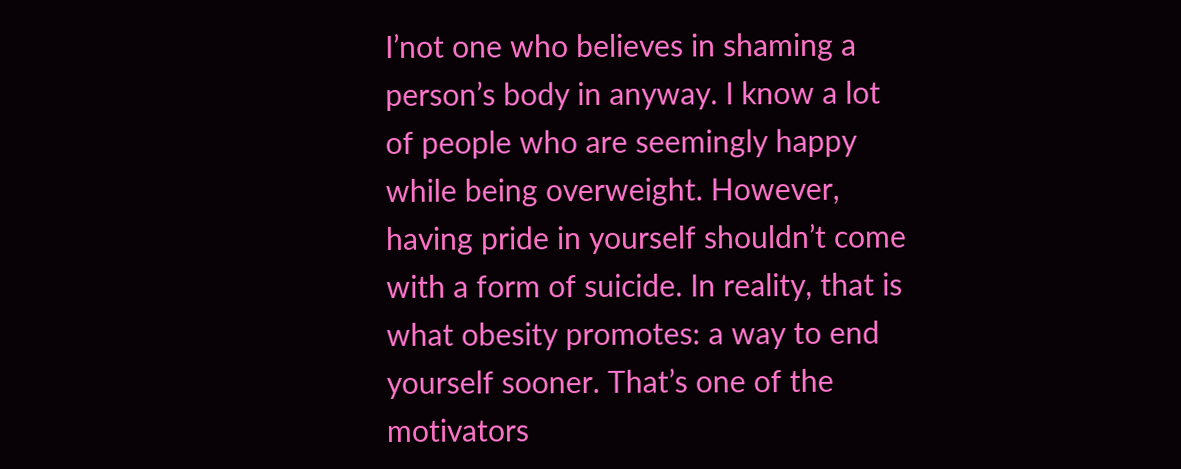I’not one who believes in shaming a person’s body in anyway. I know a lot of people who are seemingly happy while being overweight. However, having pride in yourself shouldn’t come with a form of suicide. In reality, that is what obesity promotes: a way to end yourself sooner. That’s one of the motivators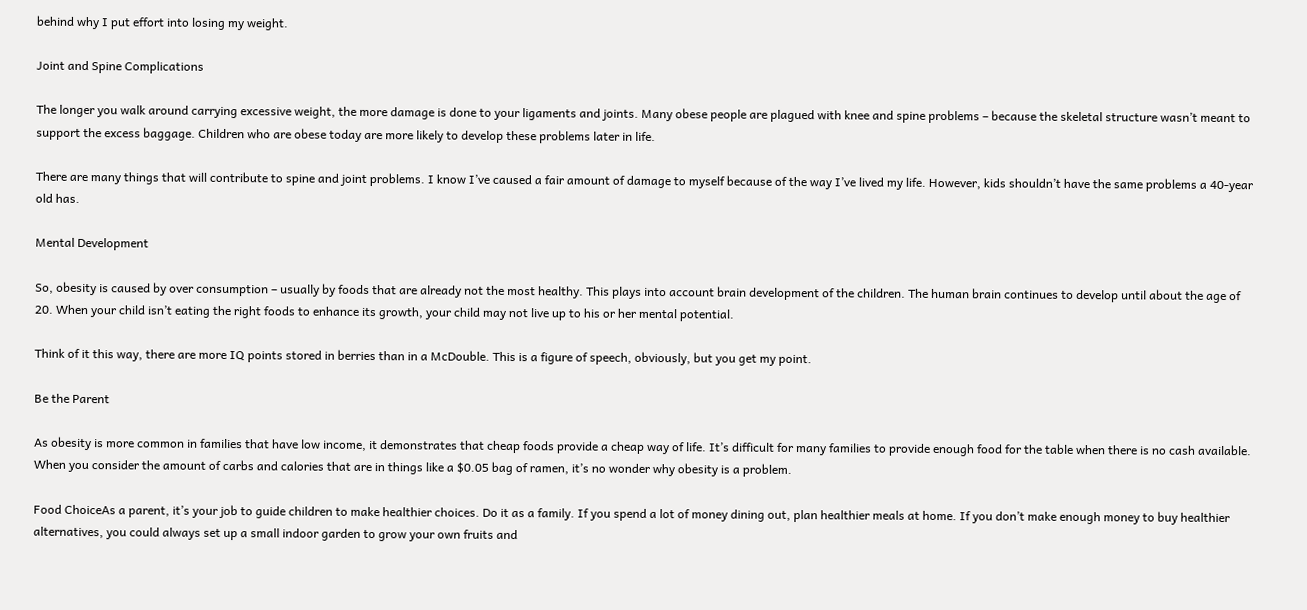behind why I put effort into losing my weight.

Joint and Spine Complications

The longer you walk around carrying excessive weight, the more damage is done to your ligaments and joints. Many obese people are plagued with knee and spine problems – because the skeletal structure wasn’t meant to support the excess baggage. Children who are obese today are more likely to develop these problems later in life.

There are many things that will contribute to spine and joint problems. I know I’ve caused a fair amount of damage to myself because of the way I’ve lived my life. However, kids shouldn’t have the same problems a 40-year old has.

Mental Development

So, obesity is caused by over consumption – usually by foods that are already not the most healthy. This plays into account brain development of the children. The human brain continues to develop until about the age of 20. When your child isn’t eating the right foods to enhance its growth, your child may not live up to his or her mental potential.

Think of it this way, there are more IQ points stored in berries than in a McDouble. This is a figure of speech, obviously, but you get my point.

Be the Parent

As obesity is more common in families that have low income, it demonstrates that cheap foods provide a cheap way of life. It’s difficult for many families to provide enough food for the table when there is no cash available. When you consider the amount of carbs and calories that are in things like a $0.05 bag of ramen, it’s no wonder why obesity is a problem.

Food ChoiceAs a parent, it’s your job to guide children to make healthier choices. Do it as a family. If you spend a lot of money dining out, plan healthier meals at home. If you don’t make enough money to buy healthier alternatives, you could always set up a small indoor garden to grow your own fruits and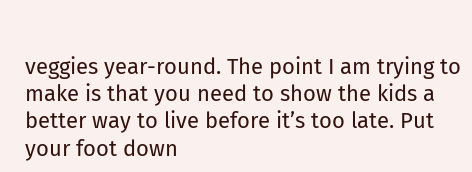veggies year-round. The point I am trying to make is that you need to show the kids a better way to live before it’s too late. Put your foot down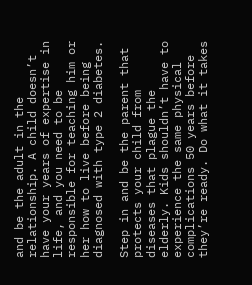and be the adult in the relationship. A child doesn’t have your years of expertise in life, and you need to be responsible for teaching him or her how to live before being diagnosed with type 2 diabetes.

Step in and be the parent that protects your child from diseases that plague the elderly. Kids shouldn’t have to experience the same physical complications 50 years before they’re ready. Do what it takes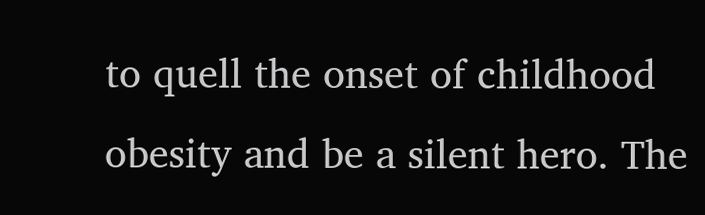to quell the onset of childhood obesity and be a silent hero. The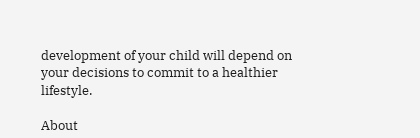development of your child will depend on your decisions to commit to a healthier lifestyle.

About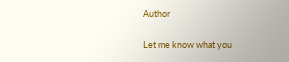Author

Let me know what you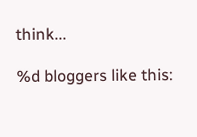think...

%d bloggers like this: